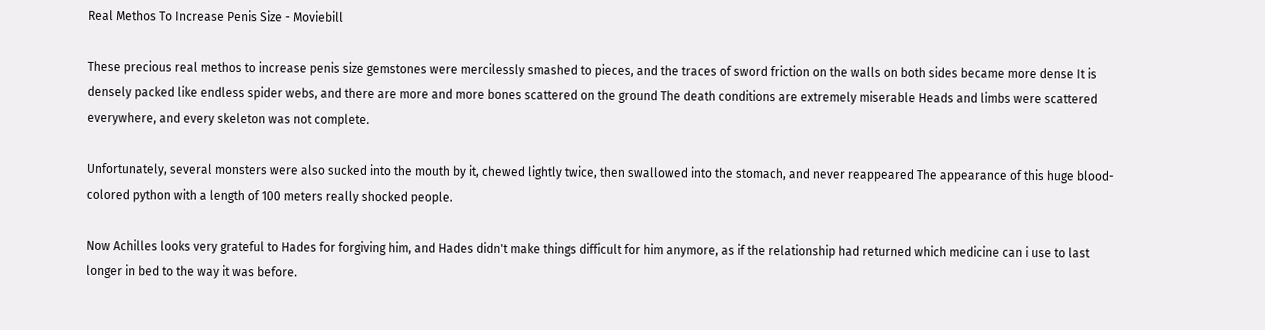Real Methos To Increase Penis Size - Moviebill

These precious real methos to increase penis size gemstones were mercilessly smashed to pieces, and the traces of sword friction on the walls on both sides became more dense It is densely packed like endless spider webs, and there are more and more bones scattered on the ground The death conditions are extremely miserable Heads and limbs were scattered everywhere, and every skeleton was not complete.

Unfortunately, several monsters were also sucked into the mouth by it, chewed lightly twice, then swallowed into the stomach, and never reappeared The appearance of this huge blood-colored python with a length of 100 meters really shocked people.

Now Achilles looks very grateful to Hades for forgiving him, and Hades didn't make things difficult for him anymore, as if the relationship had returned which medicine can i use to last longer in bed to the way it was before.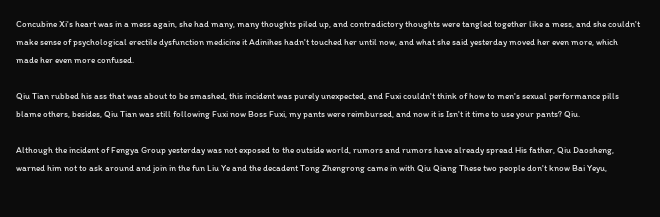Concubine Xi's heart was in a mess again, she had many, many thoughts piled up, and contradictory thoughts were tangled together like a mess, and she couldn't make sense of psychological erectile dysfunction medicine it Adinihes hadn't touched her until now, and what she said yesterday moved her even more, which made her even more confused.

Qiu Tian rubbed his ass that was about to be smashed, this incident was purely unexpected, and Fuxi couldn't think of how to men's sexual performance pills blame others, besides, Qiu Tian was still following Fuxi now Boss Fuxi, my pants were reimbursed, and now it is Isn't it time to use your pants? Qiu.

Although the incident of Fengya Group yesterday was not exposed to the outside world, rumors and rumors have already spread His father, Qiu Daosheng, warned him not to ask around and join in the fun Liu Ye and the decadent Tong Zhengrong came in with Qiu Qiang These two people don't know Bai Yeyu,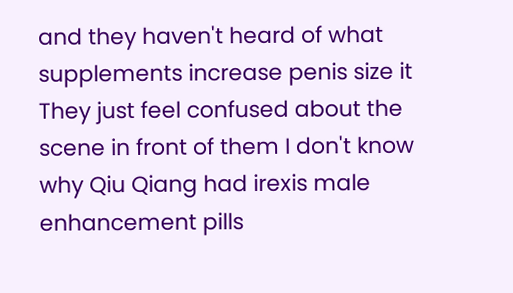and they haven't heard of what supplements increase penis size it They just feel confused about the scene in front of them I don't know why Qiu Qiang had irexis male enhancement pills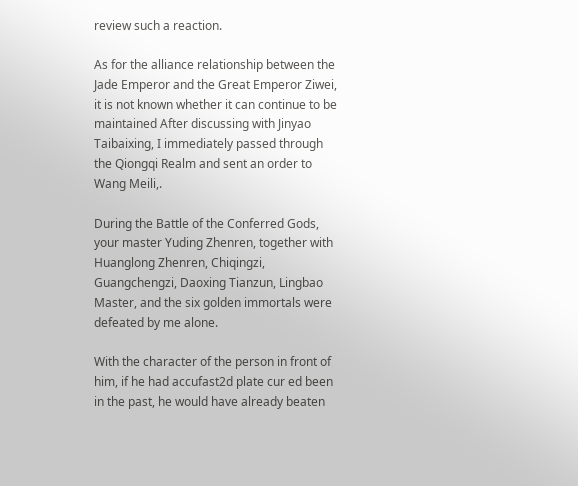review such a reaction.

As for the alliance relationship between the Jade Emperor and the Great Emperor Ziwei, it is not known whether it can continue to be maintained After discussing with Jinyao Taibaixing, I immediately passed through the Qiongqi Realm and sent an order to Wang Meili,.

During the Battle of the Conferred Gods, your master Yuding Zhenren, together with Huanglong Zhenren, Chiqingzi, Guangchengzi, Daoxing Tianzun, Lingbao Master, and the six golden immortals were defeated by me alone.

With the character of the person in front of him, if he had accufast2d plate cur ed been in the past, he would have already beaten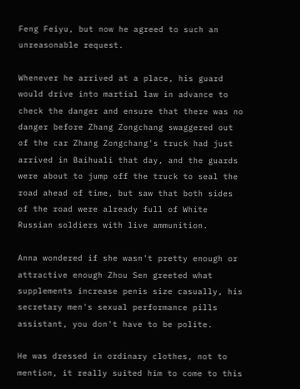Feng Feiyu, but now he agreed to such an unreasonable request.

Whenever he arrived at a place, his guard would drive into martial law in advance to check the danger and ensure that there was no danger before Zhang Zongchang swaggered out of the car Zhang Zongchang's truck had just arrived in Baihuali that day, and the guards were about to jump off the truck to seal the road ahead of time, but saw that both sides of the road were already full of White Russian soldiers with live ammunition.

Anna wondered if she wasn't pretty enough or attractive enough Zhou Sen greeted what supplements increase penis size casually, his secretary men's sexual performance pills assistant, you don't have to be polite.

He was dressed in ordinary clothes, not to mention, it really suited him to come to this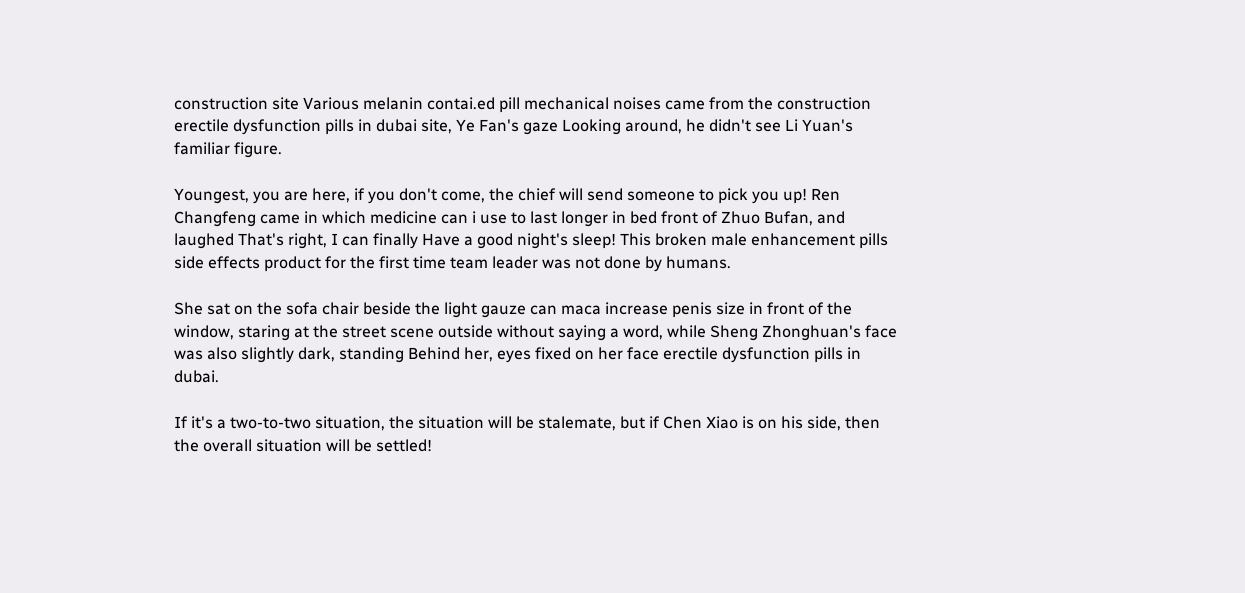construction site Various melanin contai.ed pill mechanical noises came from the construction erectile dysfunction pills in dubai site, Ye Fan's gaze Looking around, he didn't see Li Yuan's familiar figure.

Youngest, you are here, if you don't come, the chief will send someone to pick you up! Ren Changfeng came in which medicine can i use to last longer in bed front of Zhuo Bufan, and laughed That's right, I can finally Have a good night's sleep! This broken male enhancement pills side effects product for the first time team leader was not done by humans.

She sat on the sofa chair beside the light gauze can maca increase penis size in front of the window, staring at the street scene outside without saying a word, while Sheng Zhonghuan's face was also slightly dark, standing Behind her, eyes fixed on her face erectile dysfunction pills in dubai.

If it's a two-to-two situation, the situation will be stalemate, but if Chen Xiao is on his side, then the overall situation will be settled!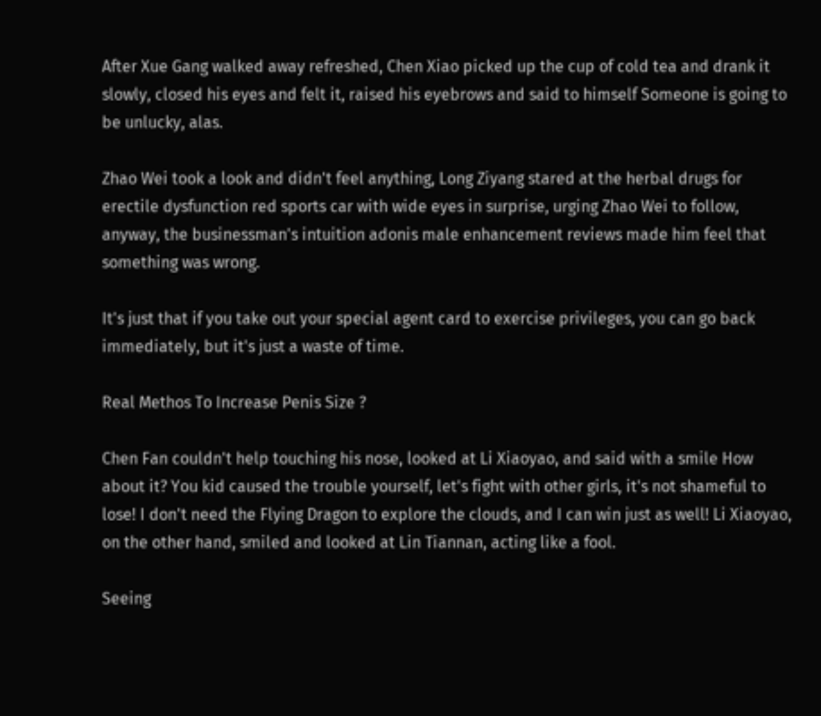After Xue Gang walked away refreshed, Chen Xiao picked up the cup of cold tea and drank it slowly, closed his eyes and felt it, raised his eyebrows and said to himself Someone is going to be unlucky, alas.

Zhao Wei took a look and didn't feel anything, Long Ziyang stared at the herbal drugs for erectile dysfunction red sports car with wide eyes in surprise, urging Zhao Wei to follow, anyway, the businessman's intuition adonis male enhancement reviews made him feel that something was wrong.

It's just that if you take out your special agent card to exercise privileges, you can go back immediately, but it's just a waste of time.

Real Methos To Increase Penis Size ?

Chen Fan couldn't help touching his nose, looked at Li Xiaoyao, and said with a smile How about it? You kid caused the trouble yourself, let's fight with other girls, it's not shameful to lose! I don't need the Flying Dragon to explore the clouds, and I can win just as well! Li Xiaoyao, on the other hand, smiled and looked at Lin Tiannan, acting like a fool.

Seeing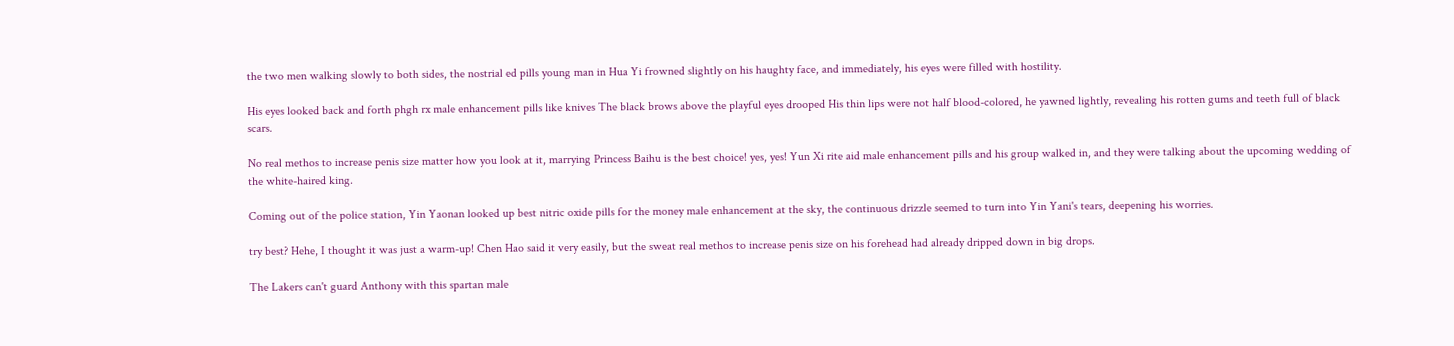the two men walking slowly to both sides, the nostrial ed pills young man in Hua Yi frowned slightly on his haughty face, and immediately, his eyes were filled with hostility.

His eyes looked back and forth phgh rx male enhancement pills like knives The black brows above the playful eyes drooped His thin lips were not half blood-colored, he yawned lightly, revealing his rotten gums and teeth full of black scars.

No real methos to increase penis size matter how you look at it, marrying Princess Baihu is the best choice! yes, yes! Yun Xi rite aid male enhancement pills and his group walked in, and they were talking about the upcoming wedding of the white-haired king.

Coming out of the police station, Yin Yaonan looked up best nitric oxide pills for the money male enhancement at the sky, the continuous drizzle seemed to turn into Yin Yani's tears, deepening his worries.

try best? Hehe, I thought it was just a warm-up! Chen Hao said it very easily, but the sweat real methos to increase penis size on his forehead had already dripped down in big drops.

The Lakers can't guard Anthony with this spartan male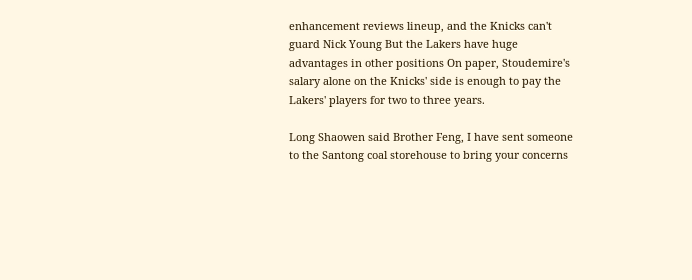enhancement reviews lineup, and the Knicks can't guard Nick Young But the Lakers have huge advantages in other positions On paper, Stoudemire's salary alone on the Knicks' side is enough to pay the Lakers' players for two to three years.

Long Shaowen said Brother Feng, I have sent someone to the Santong coal storehouse to bring your concerns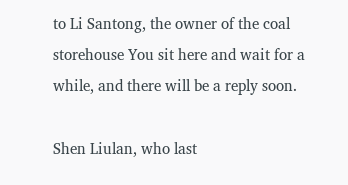to Li Santong, the owner of the coal storehouse You sit here and wait for a while, and there will be a reply soon.

Shen Liulan, who last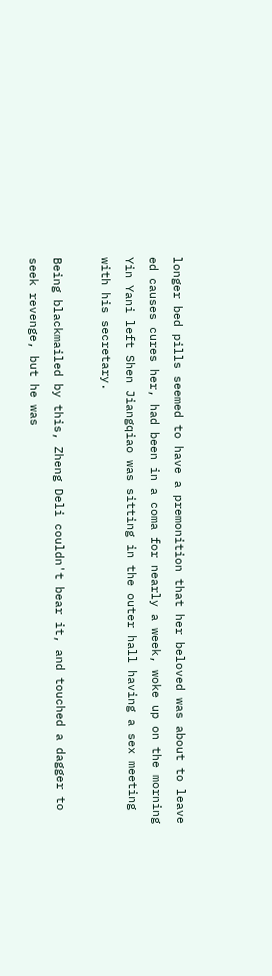longer bed pills seemed to have a premonition that her beloved was about to leave ed causes cures her, had been in a coma for nearly a week, woke up on the morning Yin Yani left Shen Jiangqiao was sitting in the outer hall having a sex meeting with his secretary.

Being blackmailed by this, Zheng Deli couldn't bear it, and touched a dagger to seek revenge, but he was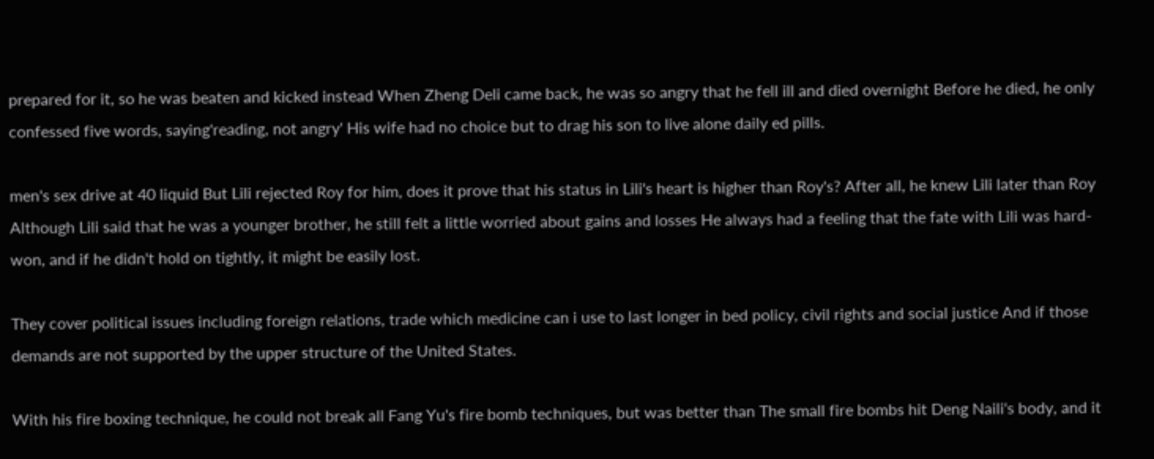prepared for it, so he was beaten and kicked instead When Zheng Deli came back, he was so angry that he fell ill and died overnight Before he died, he only confessed five words, saying'reading, not angry' His wife had no choice but to drag his son to live alone daily ed pills.

men's sex drive at 40 liquid But Lili rejected Roy for him, does it prove that his status in Lili's heart is higher than Roy's? After all, he knew Lili later than Roy Although Lili said that he was a younger brother, he still felt a little worried about gains and losses He always had a feeling that the fate with Lili was hard-won, and if he didn't hold on tightly, it might be easily lost.

They cover political issues including foreign relations, trade which medicine can i use to last longer in bed policy, civil rights and social justice And if those demands are not supported by the upper structure of the United States.

With his fire boxing technique, he could not break all Fang Yu's fire bomb techniques, but was better than The small fire bombs hit Deng Naili's body, and it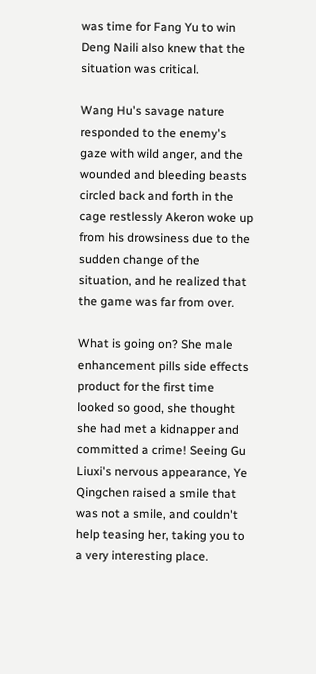was time for Fang Yu to win Deng Naili also knew that the situation was critical.

Wang Hu's savage nature responded to the enemy's gaze with wild anger, and the wounded and bleeding beasts circled back and forth in the cage restlessly Akeron woke up from his drowsiness due to the sudden change of the situation, and he realized that the game was far from over.

What is going on? She male enhancement pills side effects product for the first time looked so good, she thought she had met a kidnapper and committed a crime! Seeing Gu Liuxi's nervous appearance, Ye Qingchen raised a smile that was not a smile, and couldn't help teasing her, taking you to a very interesting place.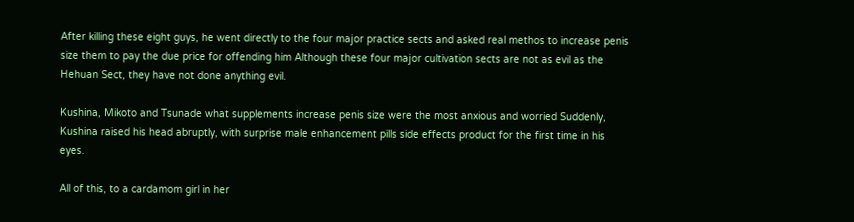After killing these eight guys, he went directly to the four major practice sects and asked real methos to increase penis size them to pay the due price for offending him Although these four major cultivation sects are not as evil as the Hehuan Sect, they have not done anything evil.

Kushina, Mikoto and Tsunade what supplements increase penis size were the most anxious and worried Suddenly, Kushina raised his head abruptly, with surprise male enhancement pills side effects product for the first time in his eyes.

All of this, to a cardamom girl in her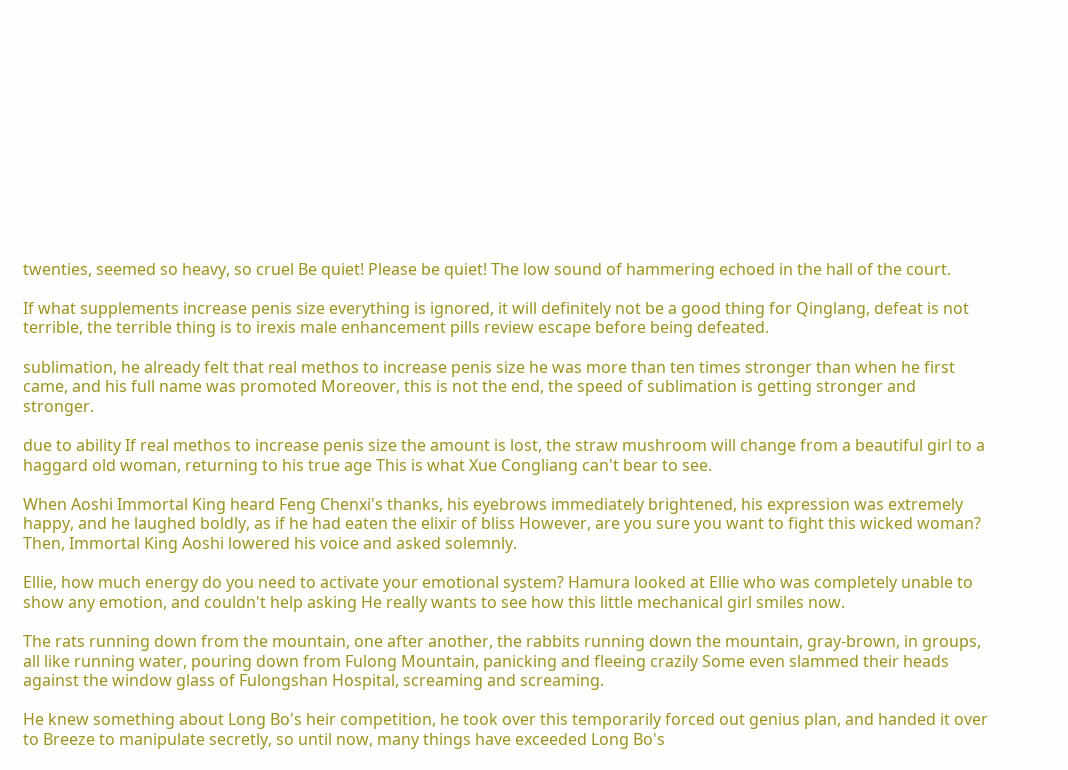twenties, seemed so heavy, so cruel Be quiet! Please be quiet! The low sound of hammering echoed in the hall of the court.

If what supplements increase penis size everything is ignored, it will definitely not be a good thing for Qinglang, defeat is not terrible, the terrible thing is to irexis male enhancement pills review escape before being defeated.

sublimation, he already felt that real methos to increase penis size he was more than ten times stronger than when he first came, and his full name was promoted Moreover, this is not the end, the speed of sublimation is getting stronger and stronger.

due to ability If real methos to increase penis size the amount is lost, the straw mushroom will change from a beautiful girl to a haggard old woman, returning to his true age This is what Xue Congliang can't bear to see.

When Aoshi Immortal King heard Feng Chenxi's thanks, his eyebrows immediately brightened, his expression was extremely happy, and he laughed boldly, as if he had eaten the elixir of bliss However, are you sure you want to fight this wicked woman? Then, Immortal King Aoshi lowered his voice and asked solemnly.

Ellie, how much energy do you need to activate your emotional system? Hamura looked at Ellie who was completely unable to show any emotion, and couldn't help asking He really wants to see how this little mechanical girl smiles now.

The rats running down from the mountain, one after another, the rabbits running down the mountain, gray-brown, in groups, all like running water, pouring down from Fulong Mountain, panicking and fleeing crazily Some even slammed their heads against the window glass of Fulongshan Hospital, screaming and screaming.

He knew something about Long Bo's heir competition, he took over this temporarily forced out genius plan, and handed it over to Breeze to manipulate secretly, so until now, many things have exceeded Long Bo's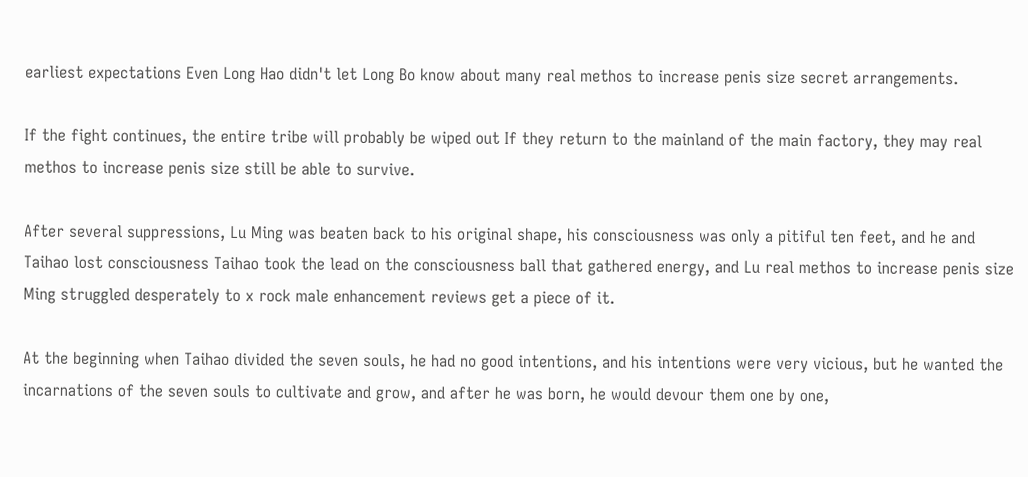earliest expectations Even Long Hao didn't let Long Bo know about many real methos to increase penis size secret arrangements.

If the fight continues, the entire tribe will probably be wiped out If they return to the mainland of the main factory, they may real methos to increase penis size still be able to survive.

After several suppressions, Lu Ming was beaten back to his original shape, his consciousness was only a pitiful ten feet, and he and Taihao lost consciousness Taihao took the lead on the consciousness ball that gathered energy, and Lu real methos to increase penis size Ming struggled desperately to x rock male enhancement reviews get a piece of it.

At the beginning when Taihao divided the seven souls, he had no good intentions, and his intentions were very vicious, but he wanted the incarnations of the seven souls to cultivate and grow, and after he was born, he would devour them one by one,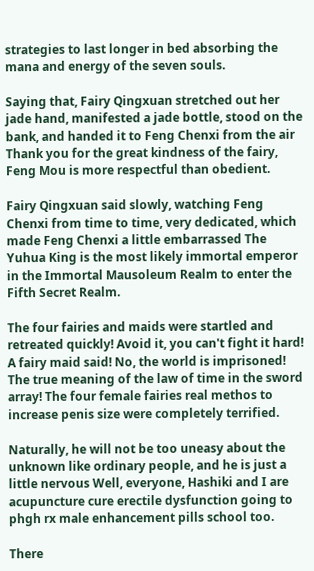strategies to last longer in bed absorbing the mana and energy of the seven souls.

Saying that, Fairy Qingxuan stretched out her jade hand, manifested a jade bottle, stood on the bank, and handed it to Feng Chenxi from the air Thank you for the great kindness of the fairy, Feng Mou is more respectful than obedient.

Fairy Qingxuan said slowly, watching Feng Chenxi from time to time, very dedicated, which made Feng Chenxi a little embarrassed The Yuhua King is the most likely immortal emperor in the Immortal Mausoleum Realm to enter the Fifth Secret Realm.

The four fairies and maids were startled and retreated quickly! Avoid it, you can't fight it hard! A fairy maid said! No, the world is imprisoned! The true meaning of the law of time in the sword array! The four female fairies real methos to increase penis size were completely terrified.

Naturally, he will not be too uneasy about the unknown like ordinary people, and he is just a little nervous Well, everyone, Hashiki and I are acupuncture cure erectile dysfunction going to phgh rx male enhancement pills school too.

There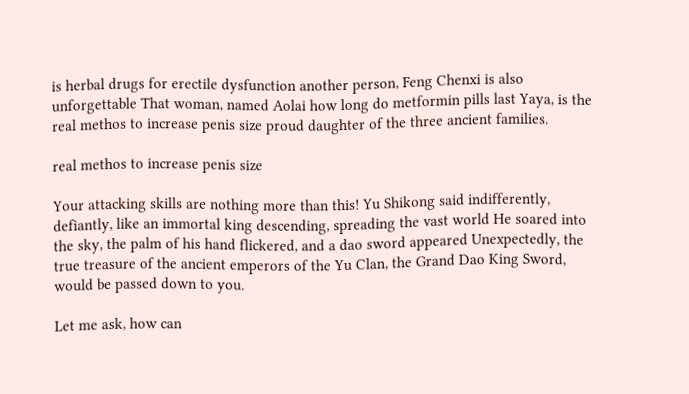is herbal drugs for erectile dysfunction another person, Feng Chenxi is also unforgettable That woman, named Aolai how long do metformin pills last Yaya, is the real methos to increase penis size proud daughter of the three ancient families.

real methos to increase penis size

Your attacking skills are nothing more than this! Yu Shikong said indifferently, defiantly, like an immortal king descending, spreading the vast world He soared into the sky, the palm of his hand flickered, and a dao sword appeared Unexpectedly, the true treasure of the ancient emperors of the Yu Clan, the Grand Dao King Sword, would be passed down to you.

Let me ask, how can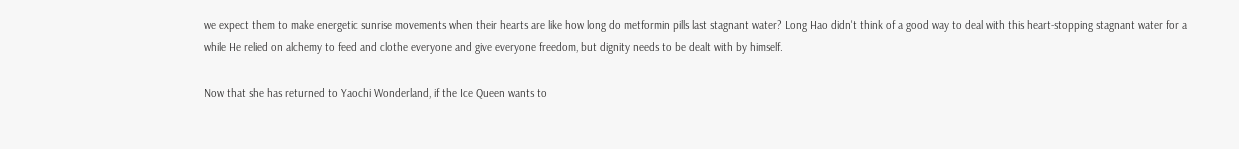we expect them to make energetic sunrise movements when their hearts are like how long do metformin pills last stagnant water? Long Hao didn't think of a good way to deal with this heart-stopping stagnant water for a while He relied on alchemy to feed and clothe everyone and give everyone freedom, but dignity needs to be dealt with by himself.

Now that she has returned to Yaochi Wonderland, if the Ice Queen wants to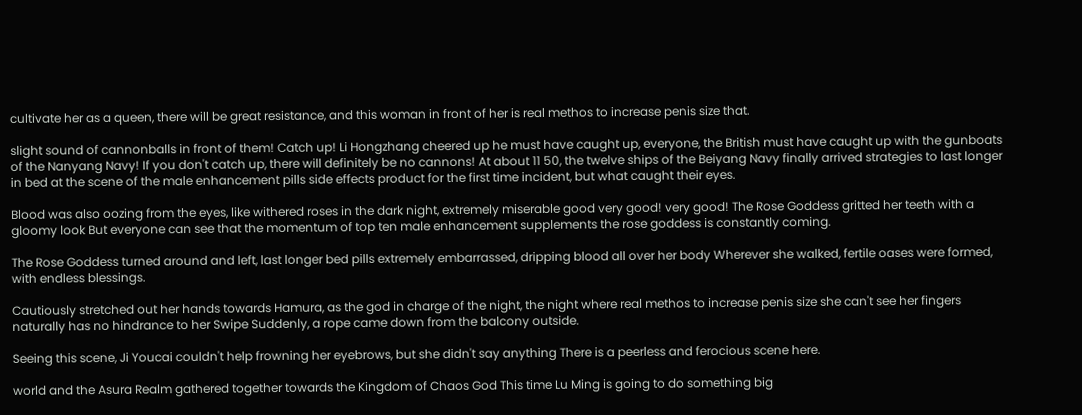cultivate her as a queen, there will be great resistance, and this woman in front of her is real methos to increase penis size that.

slight sound of cannonballs in front of them! Catch up! Li Hongzhang cheered up he must have caught up, everyone, the British must have caught up with the gunboats of the Nanyang Navy! If you don't catch up, there will definitely be no cannons! At about 11 50, the twelve ships of the Beiyang Navy finally arrived strategies to last longer in bed at the scene of the male enhancement pills side effects product for the first time incident, but what caught their eyes.

Blood was also oozing from the eyes, like withered roses in the dark night, extremely miserable good very good! very good! The Rose Goddess gritted her teeth with a gloomy look But everyone can see that the momentum of top ten male enhancement supplements the rose goddess is constantly coming.

The Rose Goddess turned around and left, last longer bed pills extremely embarrassed, dripping blood all over her body Wherever she walked, fertile oases were formed, with endless blessings.

Cautiously stretched out her hands towards Hamura, as the god in charge of the night, the night where real methos to increase penis size she can't see her fingers naturally has no hindrance to her Swipe Suddenly, a rope came down from the balcony outside.

Seeing this scene, Ji Youcai couldn't help frowning her eyebrows, but she didn't say anything There is a peerless and ferocious scene here.

world and the Asura Realm gathered together towards the Kingdom of Chaos God This time Lu Ming is going to do something big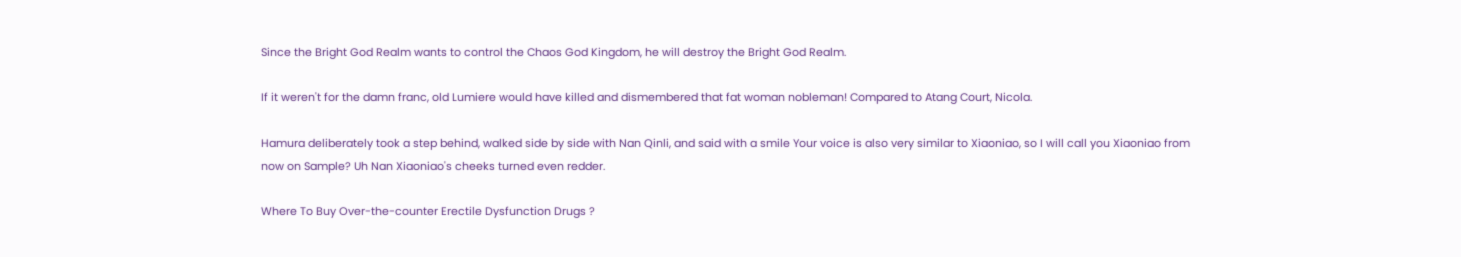Since the Bright God Realm wants to control the Chaos God Kingdom, he will destroy the Bright God Realm.

If it weren't for the damn franc, old Lumiere would have killed and dismembered that fat woman nobleman! Compared to Atang Court, Nicola.

Hamura deliberately took a step behind, walked side by side with Nan Qinli, and said with a smile Your voice is also very similar to Xiaoniao, so I will call you Xiaoniao from now on Sample? Uh Nan Xiaoniao's cheeks turned even redder.

Where To Buy Over-the-counter Erectile Dysfunction Drugs ?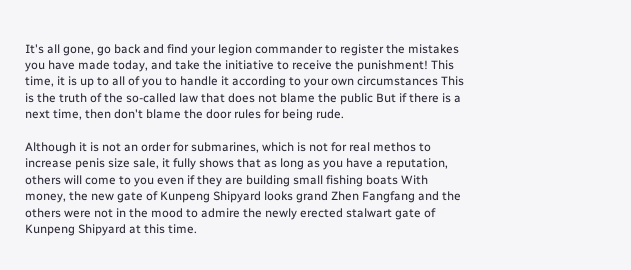It's all gone, go back and find your legion commander to register the mistakes you have made today, and take the initiative to receive the punishment! This time, it is up to all of you to handle it according to your own circumstances This is the truth of the so-called law that does not blame the public But if there is a next time, then don't blame the door rules for being rude.

Although it is not an order for submarines, which is not for real methos to increase penis size sale, it fully shows that as long as you have a reputation, others will come to you even if they are building small fishing boats With money, the new gate of Kunpeng Shipyard looks grand Zhen Fangfang and the others were not in the mood to admire the newly erected stalwart gate of Kunpeng Shipyard at this time.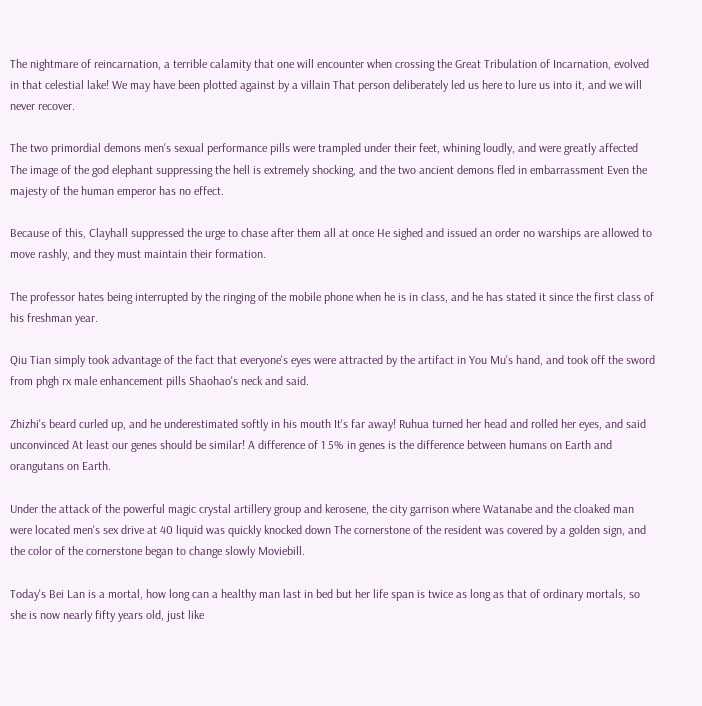The nightmare of reincarnation, a terrible calamity that one will encounter when crossing the Great Tribulation of Incarnation, evolved in that celestial lake! We may have been plotted against by a villain That person deliberately led us here to lure us into it, and we will never recover.

The two primordial demons men's sexual performance pills were trampled under their feet, whining loudly, and were greatly affected The image of the god elephant suppressing the hell is extremely shocking, and the two ancient demons fled in embarrassment Even the majesty of the human emperor has no effect.

Because of this, Clayhall suppressed the urge to chase after them all at once He sighed and issued an order no warships are allowed to move rashly, and they must maintain their formation.

The professor hates being interrupted by the ringing of the mobile phone when he is in class, and he has stated it since the first class of his freshman year.

Qiu Tian simply took advantage of the fact that everyone's eyes were attracted by the artifact in You Mu's hand, and took off the sword from phgh rx male enhancement pills Shaohao's neck and said.

Zhizhi's beard curled up, and he underestimated softly in his mouth It's far away! Ruhua turned her head and rolled her eyes, and said unconvinced At least our genes should be similar! A difference of 1 5% in genes is the difference between humans on Earth and orangutans on Earth.

Under the attack of the powerful magic crystal artillery group and kerosene, the city garrison where Watanabe and the cloaked man were located men's sex drive at 40 liquid was quickly knocked down The cornerstone of the resident was covered by a golden sign, and the color of the cornerstone began to change slowly Moviebill.

Today's Bei Lan is a mortal, how long can a healthy man last in bed but her life span is twice as long as that of ordinary mortals, so she is now nearly fifty years old, just like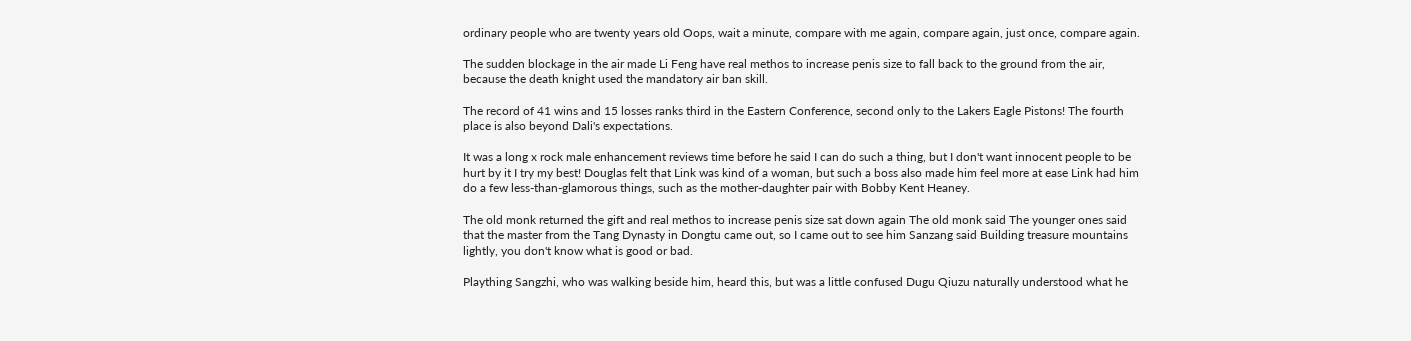ordinary people who are twenty years old Oops, wait a minute, compare with me again, compare again, just once, compare again.

The sudden blockage in the air made Li Feng have real methos to increase penis size to fall back to the ground from the air, because the death knight used the mandatory air ban skill.

The record of 41 wins and 15 losses ranks third in the Eastern Conference, second only to the Lakers Eagle Pistons! The fourth place is also beyond Dali's expectations.

It was a long x rock male enhancement reviews time before he said I can do such a thing, but I don't want innocent people to be hurt by it I try my best! Douglas felt that Link was kind of a woman, but such a boss also made him feel more at ease Link had him do a few less-than-glamorous things, such as the mother-daughter pair with Bobby Kent Heaney.

The old monk returned the gift and real methos to increase penis size sat down again The old monk said The younger ones said that the master from the Tang Dynasty in Dongtu came out, so I came out to see him Sanzang said Building treasure mountains lightly, you don't know what is good or bad.

Plaything Sangzhi, who was walking beside him, heard this, but was a little confused Dugu Qiuzu naturally understood what he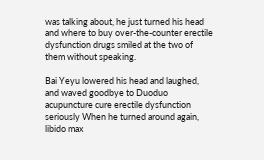was talking about, he just turned his head and where to buy over-the-counter erectile dysfunction drugs smiled at the two of them without speaking.

Bai Yeyu lowered his head and laughed, and waved goodbye to Duoduo acupuncture cure erectile dysfunction seriously When he turned around again, libido max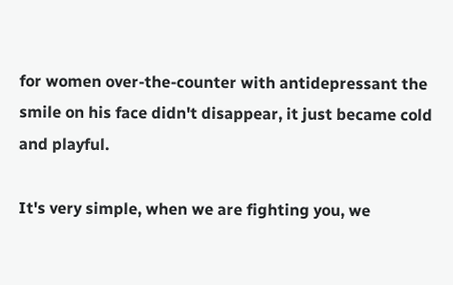for women over-the-counter with antidepressant the smile on his face didn't disappear, it just became cold and playful.

It's very simple, when we are fighting you, we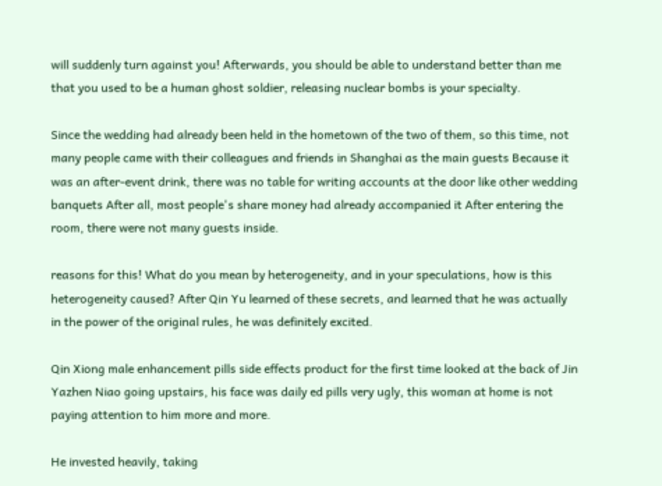will suddenly turn against you! Afterwards, you should be able to understand better than me that you used to be a human ghost soldier, releasing nuclear bombs is your specialty.

Since the wedding had already been held in the hometown of the two of them, so this time, not many people came with their colleagues and friends in Shanghai as the main guests Because it was an after-event drink, there was no table for writing accounts at the door like other wedding banquets After all, most people's share money had already accompanied it After entering the room, there were not many guests inside.

reasons for this! What do you mean by heterogeneity, and in your speculations, how is this heterogeneity caused? After Qin Yu learned of these secrets, and learned that he was actually in the power of the original rules, he was definitely excited.

Qin Xiong male enhancement pills side effects product for the first time looked at the back of Jin Yazhen Niao going upstairs, his face was daily ed pills very ugly, this woman at home is not paying attention to him more and more.

He invested heavily, taking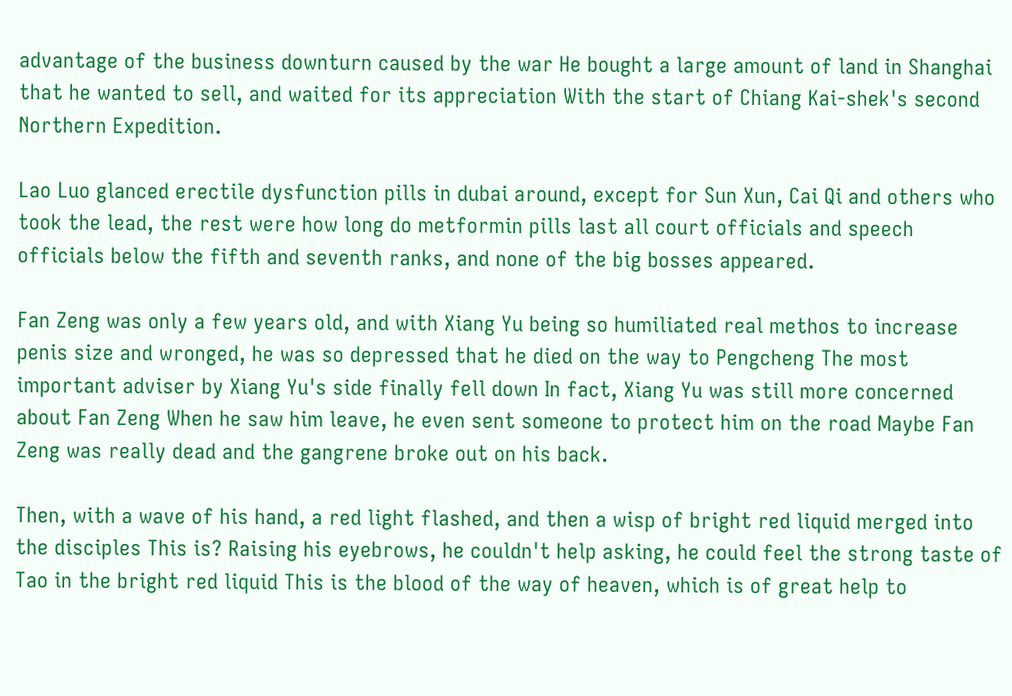advantage of the business downturn caused by the war He bought a large amount of land in Shanghai that he wanted to sell, and waited for its appreciation With the start of Chiang Kai-shek's second Northern Expedition.

Lao Luo glanced erectile dysfunction pills in dubai around, except for Sun Xun, Cai Qi and others who took the lead, the rest were how long do metformin pills last all court officials and speech officials below the fifth and seventh ranks, and none of the big bosses appeared.

Fan Zeng was only a few years old, and with Xiang Yu being so humiliated real methos to increase penis size and wronged, he was so depressed that he died on the way to Pengcheng The most important adviser by Xiang Yu's side finally fell down In fact, Xiang Yu was still more concerned about Fan Zeng When he saw him leave, he even sent someone to protect him on the road Maybe Fan Zeng was really dead and the gangrene broke out on his back.

Then, with a wave of his hand, a red light flashed, and then a wisp of bright red liquid merged into the disciples This is? Raising his eyebrows, he couldn't help asking, he could feel the strong taste of Tao in the bright red liquid This is the blood of the way of heaven, which is of great help to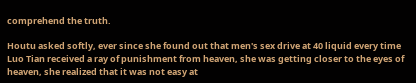comprehend the truth.

Houtu asked softly, ever since she found out that men's sex drive at 40 liquid every time Luo Tian received a ray of punishment from heaven, she was getting closer to the eyes of heaven, she realized that it was not easy at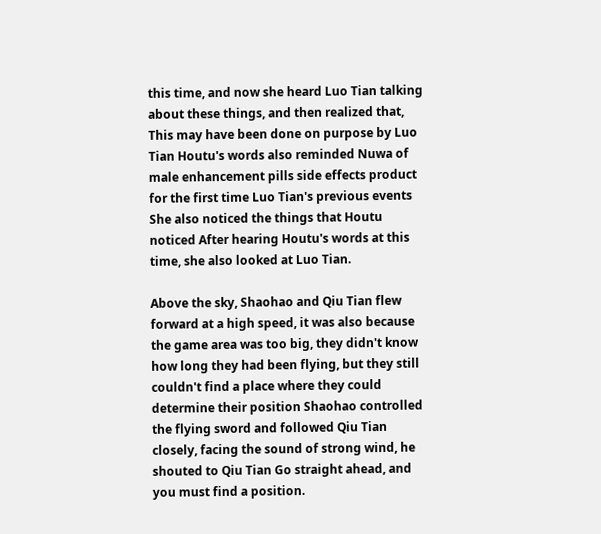this time, and now she heard Luo Tian talking about these things, and then realized that, This may have been done on purpose by Luo Tian Houtu's words also reminded Nuwa of male enhancement pills side effects product for the first time Luo Tian's previous events She also noticed the things that Houtu noticed After hearing Houtu's words at this time, she also looked at Luo Tian.

Above the sky, Shaohao and Qiu Tian flew forward at a high speed, it was also because the game area was too big, they didn't know how long they had been flying, but they still couldn't find a place where they could determine their position Shaohao controlled the flying sword and followed Qiu Tian closely, facing the sound of strong wind, he shouted to Qiu Tian Go straight ahead, and you must find a position.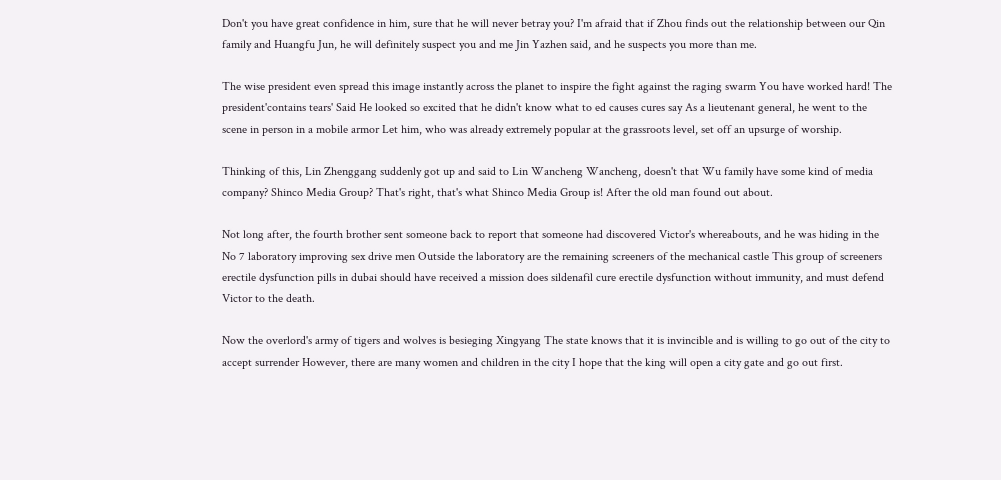Don't you have great confidence in him, sure that he will never betray you? I'm afraid that if Zhou finds out the relationship between our Qin family and Huangfu Jun, he will definitely suspect you and me Jin Yazhen said, and he suspects you more than me.

The wise president even spread this image instantly across the planet to inspire the fight against the raging swarm You have worked hard! The president'contains tears' Said He looked so excited that he didn't know what to ed causes cures say As a lieutenant general, he went to the scene in person in a mobile armor Let him, who was already extremely popular at the grassroots level, set off an upsurge of worship.

Thinking of this, Lin Zhenggang suddenly got up and said to Lin Wancheng Wancheng, doesn't that Wu family have some kind of media company? Shinco Media Group? That's right, that's what Shinco Media Group is! After the old man found out about.

Not long after, the fourth brother sent someone back to report that someone had discovered Victor's whereabouts, and he was hiding in the No 7 laboratory improving sex drive men Outside the laboratory are the remaining screeners of the mechanical castle This group of screeners erectile dysfunction pills in dubai should have received a mission does sildenafil cure erectile dysfunction without immunity, and must defend Victor to the death.

Now the overlord's army of tigers and wolves is besieging Xingyang The state knows that it is invincible and is willing to go out of the city to accept surrender However, there are many women and children in the city I hope that the king will open a city gate and go out first.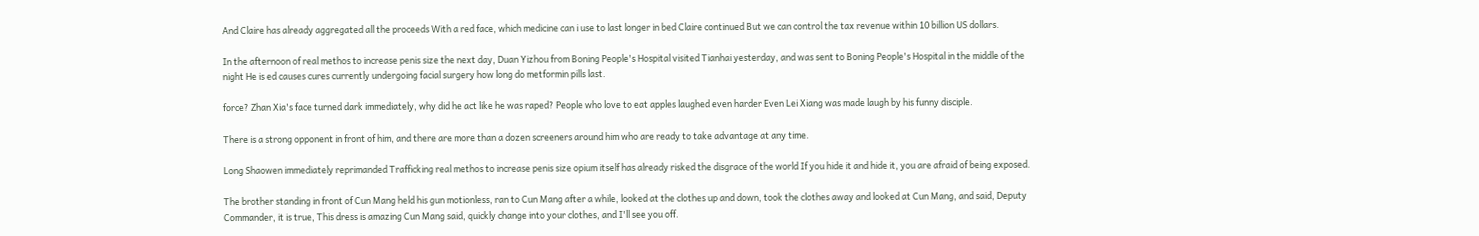And Claire has already aggregated all the proceeds With a red face, which medicine can i use to last longer in bed Claire continued But we can control the tax revenue within 10 billion US dollars.

In the afternoon of real methos to increase penis size the next day, Duan Yizhou from Boning People's Hospital visited Tianhai yesterday, and was sent to Boning People's Hospital in the middle of the night He is ed causes cures currently undergoing facial surgery how long do metformin pills last.

force? Zhan Xia's face turned dark immediately, why did he act like he was raped? People who love to eat apples laughed even harder Even Lei Xiang was made laugh by his funny disciple.

There is a strong opponent in front of him, and there are more than a dozen screeners around him who are ready to take advantage at any time.

Long Shaowen immediately reprimanded Trafficking real methos to increase penis size opium itself has already risked the disgrace of the world If you hide it and hide it, you are afraid of being exposed.

The brother standing in front of Cun Mang held his gun motionless, ran to Cun Mang after a while, looked at the clothes up and down, took the clothes away and looked at Cun Mang, and said, Deputy Commander, it is true, This dress is amazing Cun Mang said, quickly change into your clothes, and I'll see you off.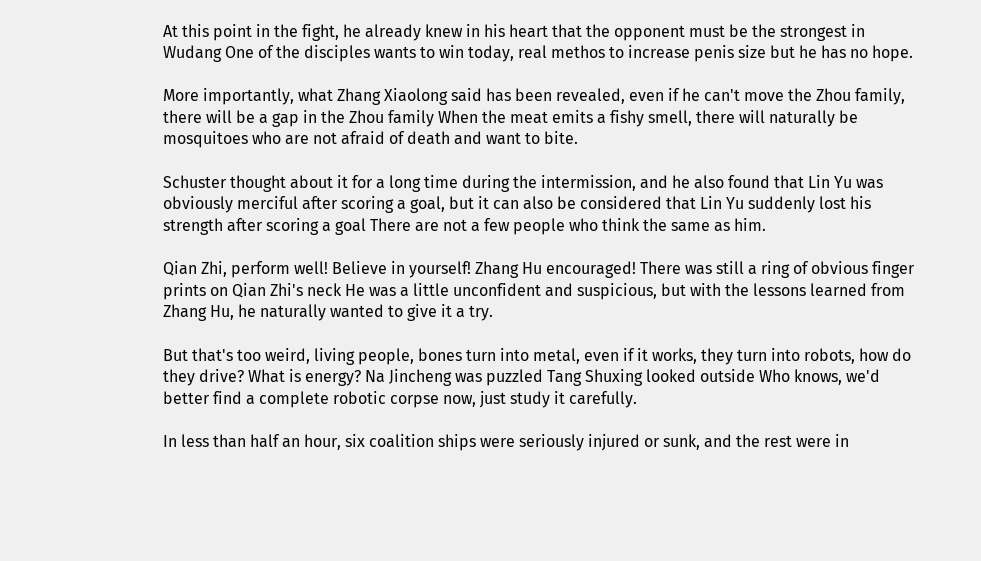At this point in the fight, he already knew in his heart that the opponent must be the strongest in Wudang One of the disciples wants to win today, real methos to increase penis size but he has no hope.

More importantly, what Zhang Xiaolong said has been revealed, even if he can't move the Zhou family, there will be a gap in the Zhou family When the meat emits a fishy smell, there will naturally be mosquitoes who are not afraid of death and want to bite.

Schuster thought about it for a long time during the intermission, and he also found that Lin Yu was obviously merciful after scoring a goal, but it can also be considered that Lin Yu suddenly lost his strength after scoring a goal There are not a few people who think the same as him.

Qian Zhi, perform well! Believe in yourself! Zhang Hu encouraged! There was still a ring of obvious finger prints on Qian Zhi's neck He was a little unconfident and suspicious, but with the lessons learned from Zhang Hu, he naturally wanted to give it a try.

But that's too weird, living people, bones turn into metal, even if it works, they turn into robots, how do they drive? What is energy? Na Jincheng was puzzled Tang Shuxing looked outside Who knows, we'd better find a complete robotic corpse now, just study it carefully.

In less than half an hour, six coalition ships were seriously injured or sunk, and the rest were in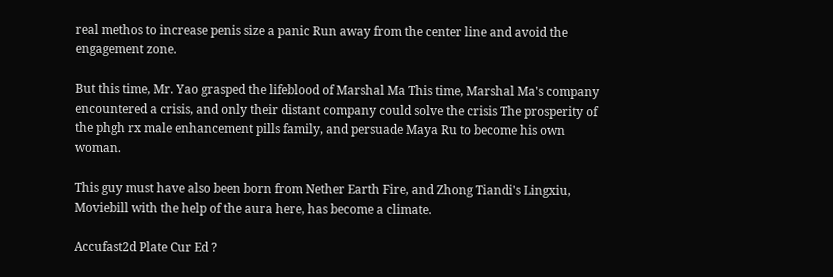real methos to increase penis size a panic Run away from the center line and avoid the engagement zone.

But this time, Mr. Yao grasped the lifeblood of Marshal Ma This time, Marshal Ma's company encountered a crisis, and only their distant company could solve the crisis The prosperity of the phgh rx male enhancement pills family, and persuade Maya Ru to become his own woman.

This guy must have also been born from Nether Earth Fire, and Zhong Tiandi's Lingxiu, Moviebill with the help of the aura here, has become a climate.

Accufast2d Plate Cur Ed ?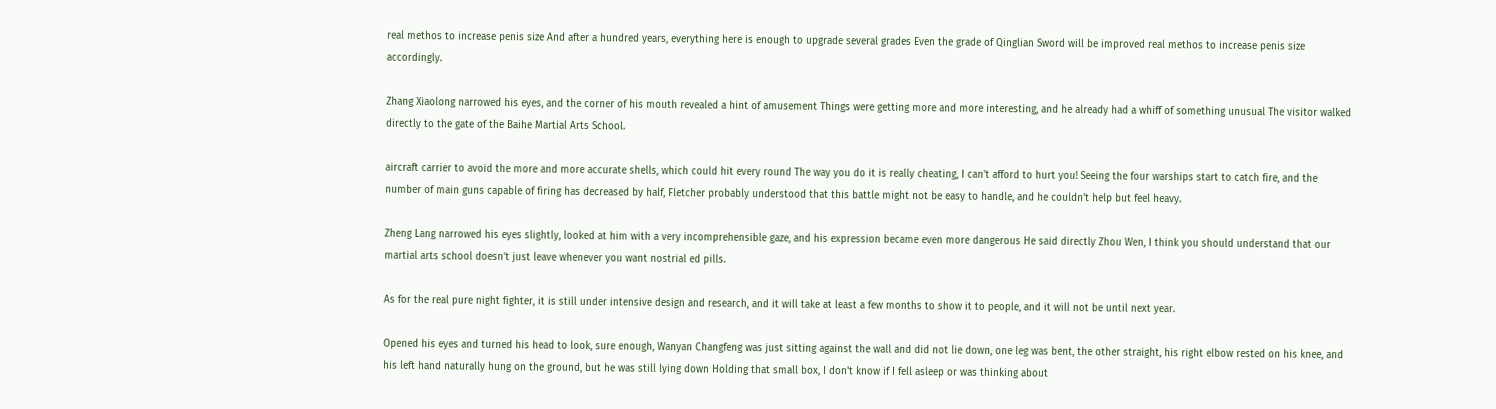real methos to increase penis size And after a hundred years, everything here is enough to upgrade several grades Even the grade of Qinglian Sword will be improved real methos to increase penis size accordingly.

Zhang Xiaolong narrowed his eyes, and the corner of his mouth revealed a hint of amusement Things were getting more and more interesting, and he already had a whiff of something unusual The visitor walked directly to the gate of the Baihe Martial Arts School.

aircraft carrier to avoid the more and more accurate shells, which could hit every round The way you do it is really cheating, I can't afford to hurt you! Seeing the four warships start to catch fire, and the number of main guns capable of firing has decreased by half, Fletcher probably understood that this battle might not be easy to handle, and he couldn't help but feel heavy.

Zheng Lang narrowed his eyes slightly, looked at him with a very incomprehensible gaze, and his expression became even more dangerous He said directly Zhou Wen, I think you should understand that our martial arts school doesn't just leave whenever you want nostrial ed pills.

As for the real pure night fighter, it is still under intensive design and research, and it will take at least a few months to show it to people, and it will not be until next year.

Opened his eyes and turned his head to look, sure enough, Wanyan Changfeng was just sitting against the wall and did not lie down, one leg was bent, the other straight, his right elbow rested on his knee, and his left hand naturally hung on the ground, but he was still lying down Holding that small box, I don't know if I fell asleep or was thinking about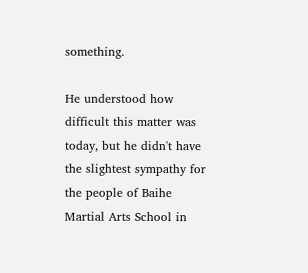something.

He understood how difficult this matter was today, but he didn't have the slightest sympathy for the people of Baihe Martial Arts School in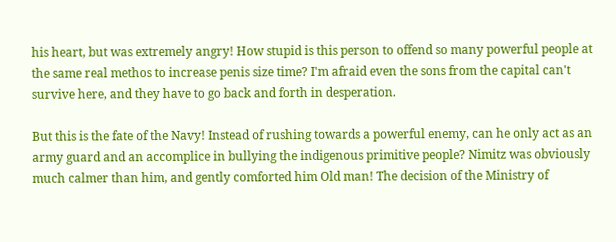his heart, but was extremely angry! How stupid is this person to offend so many powerful people at the same real methos to increase penis size time? I'm afraid even the sons from the capital can't survive here, and they have to go back and forth in desperation.

But this is the fate of the Navy! Instead of rushing towards a powerful enemy, can he only act as an army guard and an accomplice in bullying the indigenous primitive people? Nimitz was obviously much calmer than him, and gently comforted him Old man! The decision of the Ministry of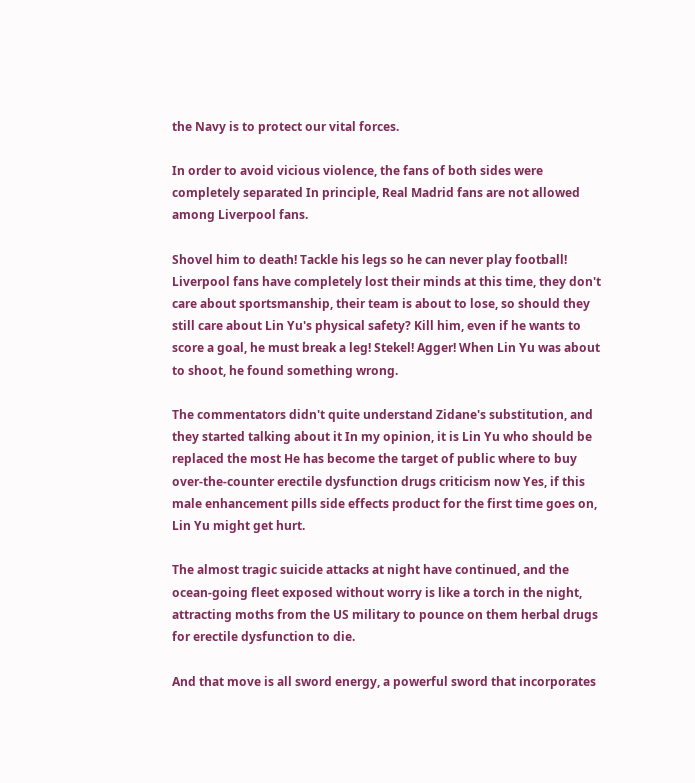the Navy is to protect our vital forces.

In order to avoid vicious violence, the fans of both sides were completely separated In principle, Real Madrid fans are not allowed among Liverpool fans.

Shovel him to death! Tackle his legs so he can never play football! Liverpool fans have completely lost their minds at this time, they don't care about sportsmanship, their team is about to lose, so should they still care about Lin Yu's physical safety? Kill him, even if he wants to score a goal, he must break a leg! Stekel! Agger! When Lin Yu was about to shoot, he found something wrong.

The commentators didn't quite understand Zidane's substitution, and they started talking about it In my opinion, it is Lin Yu who should be replaced the most He has become the target of public where to buy over-the-counter erectile dysfunction drugs criticism now Yes, if this male enhancement pills side effects product for the first time goes on, Lin Yu might get hurt.

The almost tragic suicide attacks at night have continued, and the ocean-going fleet exposed without worry is like a torch in the night, attracting moths from the US military to pounce on them herbal drugs for erectile dysfunction to die.

And that move is all sword energy, a powerful sword that incorporates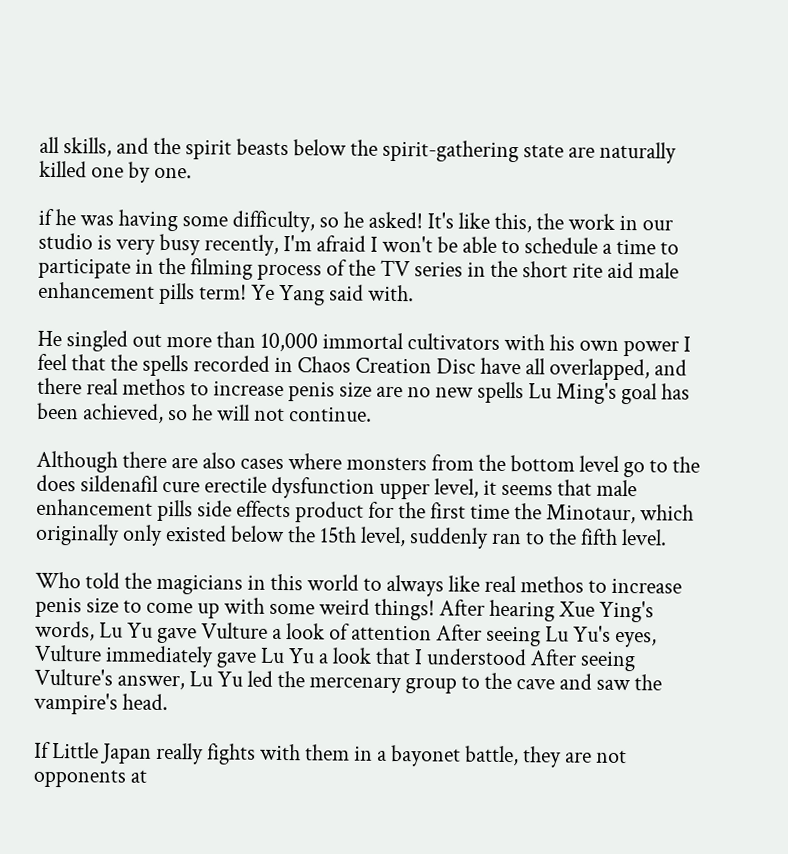all skills, and the spirit beasts below the spirit-gathering state are naturally killed one by one.

if he was having some difficulty, so he asked! It's like this, the work in our studio is very busy recently, I'm afraid I won't be able to schedule a time to participate in the filming process of the TV series in the short rite aid male enhancement pills term! Ye Yang said with.

He singled out more than 10,000 immortal cultivators with his own power I feel that the spells recorded in Chaos Creation Disc have all overlapped, and there real methos to increase penis size are no new spells Lu Ming's goal has been achieved, so he will not continue.

Although there are also cases where monsters from the bottom level go to the does sildenafil cure erectile dysfunction upper level, it seems that male enhancement pills side effects product for the first time the Minotaur, which originally only existed below the 15th level, suddenly ran to the fifth level.

Who told the magicians in this world to always like real methos to increase penis size to come up with some weird things! After hearing Xue Ying's words, Lu Yu gave Vulture a look of attention After seeing Lu Yu's eyes, Vulture immediately gave Lu Yu a look that I understood After seeing Vulture's answer, Lu Yu led the mercenary group to the cave and saw the vampire's head.

If Little Japan really fights with them in a bayonet battle, they are not opponents at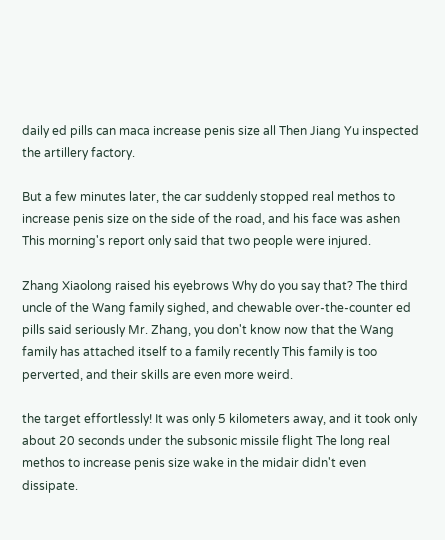daily ed pills can maca increase penis size all Then Jiang Yu inspected the artillery factory.

But a few minutes later, the car suddenly stopped real methos to increase penis size on the side of the road, and his face was ashen This morning's report only said that two people were injured.

Zhang Xiaolong raised his eyebrows Why do you say that? The third uncle of the Wang family sighed, and chewable over-the-counter ed pills said seriously Mr. Zhang, you don't know now that the Wang family has attached itself to a family recently This family is too perverted, and their skills are even more weird.

the target effortlessly! It was only 5 kilometers away, and it took only about 20 seconds under the subsonic missile flight The long real methos to increase penis size wake in the midair didn't even dissipate.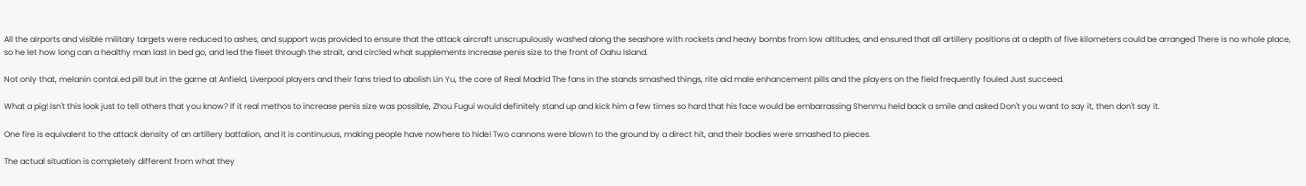All the airports and visible military targets were reduced to ashes, and support was provided to ensure that the attack aircraft unscrupulously washed along the seashore with rockets and heavy bombs from low altitudes, and ensured that all artillery positions at a depth of five kilometers could be arranged There is no whole place, so he let how long can a healthy man last in bed go, and led the fleet through the strait, and circled what supplements increase penis size to the front of Oahu Island.

Not only that, melanin contai.ed pill but in the game at Anfield, Liverpool players and their fans tried to abolish Lin Yu, the core of Real Madrid The fans in the stands smashed things, rite aid male enhancement pills and the players on the field frequently fouled Just succeed.

What a pig! Isn't this look just to tell others that you know? If it real methos to increase penis size was possible, Zhou Fugui would definitely stand up and kick him a few times so hard that his face would be embarrassing Shenmu held back a smile and asked Don't you want to say it, then don't say it.

One fire is equivalent to the attack density of an artillery battalion, and it is continuous, making people have nowhere to hide! Two cannons were blown to the ground by a direct hit, and their bodies were smashed to pieces.

The actual situation is completely different from what they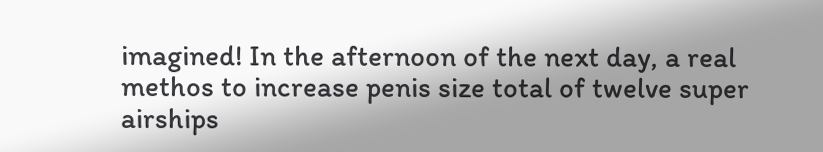imagined! In the afternoon of the next day, a real methos to increase penis size total of twelve super airships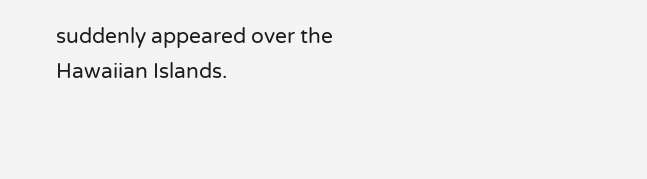suddenly appeared over the Hawaiian Islands.